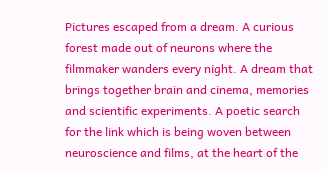Pictures escaped from a dream. A curious forest made out of neurons where the filmmaker wanders every night. A dream that brings together brain and cinema, memories and scientific experiments. A poetic search for the link which is being woven between neuroscience and films, at the heart of the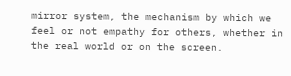mirror system, the mechanism by which we feel or not empathy for others, whether in the real world or on the screen.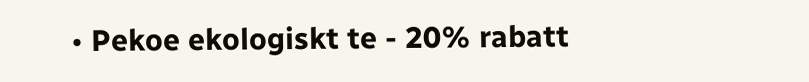• Pekoe ekologiskt te - 20% rabatt